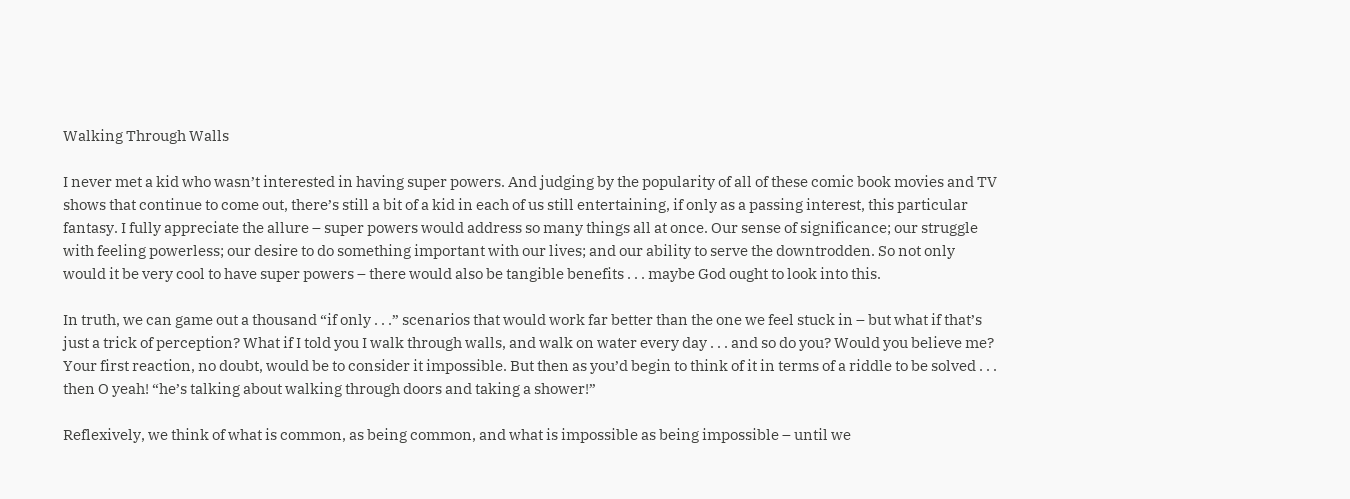Walking Through Walls

I never met a kid who wasn’t interested in having super powers. And judging by the popularity of all of these comic book movies and TV shows that continue to come out, there’s still a bit of a kid in each of us still entertaining, if only as a passing interest, this particular fantasy. I fully appreciate the allure – super powers would address so many things all at once. Our sense of significance; our struggle with feeling powerless; our desire to do something important with our lives; and our ability to serve the downtrodden. So not only would it be very cool to have super powers – there would also be tangible benefits . . . maybe God ought to look into this.

In truth, we can game out a thousand “if only . . .” scenarios that would work far better than the one we feel stuck in – but what if that’s just a trick of perception? What if I told you I walk through walls, and walk on water every day . . . and so do you? Would you believe me? Your first reaction, no doubt, would be to consider it impossible. But then as you’d begin to think of it in terms of a riddle to be solved . . . then O yeah! “he’s talking about walking through doors and taking a shower!”

Reflexively, we think of what is common, as being common, and what is impossible as being impossible – until we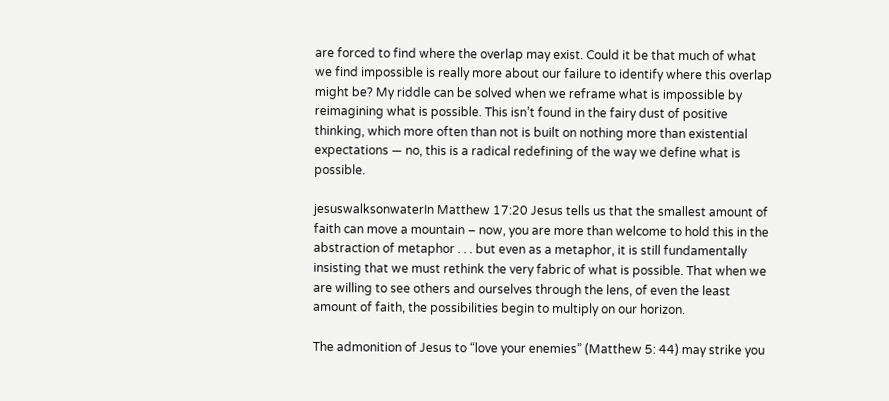are forced to find where the overlap may exist. Could it be that much of what we find impossible is really more about our failure to identify where this overlap might be? My riddle can be solved when we reframe what is impossible by reimagining what is possible. This isn’t found in the fairy dust of positive thinking, which more often than not is built on nothing more than existential expectations — no, this is a radical redefining of the way we define what is possible.

jesuswalksonwaterIn Matthew 17:20 Jesus tells us that the smallest amount of faith can move a mountain – now, you are more than welcome to hold this in the abstraction of metaphor . . . but even as a metaphor, it is still fundamentally insisting that we must rethink the very fabric of what is possible. That when we are willing to see others and ourselves through the lens, of even the least amount of faith, the possibilities begin to multiply on our horizon.

The admonition of Jesus to “love your enemies” (Matthew 5: 44) may strike you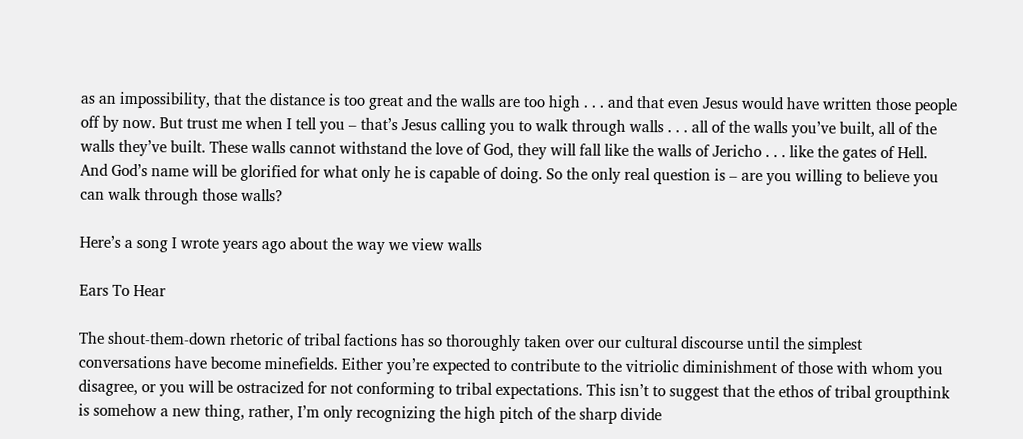as an impossibility, that the distance is too great and the walls are too high . . . and that even Jesus would have written those people off by now. But trust me when I tell you – that’s Jesus calling you to walk through walls . . . all of the walls you’ve built, all of the walls they’ve built. These walls cannot withstand the love of God, they will fall like the walls of Jericho . . . like the gates of Hell. And God’s name will be glorified for what only he is capable of doing. So the only real question is – are you willing to believe you can walk through those walls?

Here’s a song I wrote years ago about the way we view walls

Ears To Hear

The shout-them-down rhetoric of tribal factions has so thoroughly taken over our cultural discourse until the simplest conversations have become minefields. Either you’re expected to contribute to the vitriolic diminishment of those with whom you disagree, or you will be ostracized for not conforming to tribal expectations. This isn’t to suggest that the ethos of tribal groupthink is somehow a new thing, rather, I’m only recognizing the high pitch of the sharp divide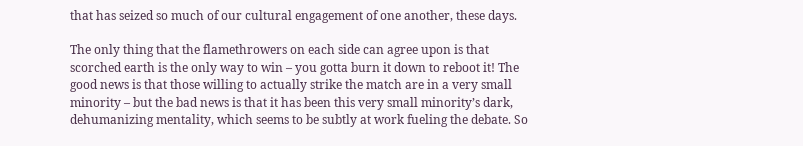that has seized so much of our cultural engagement of one another, these days.

The only thing that the flamethrowers on each side can agree upon is that scorched earth is the only way to win – you gotta burn it down to reboot it! The good news is that those willing to actually strike the match are in a very small minority – but the bad news is that it has been this very small minority’s dark, dehumanizing mentality, which seems to be subtly at work fueling the debate. So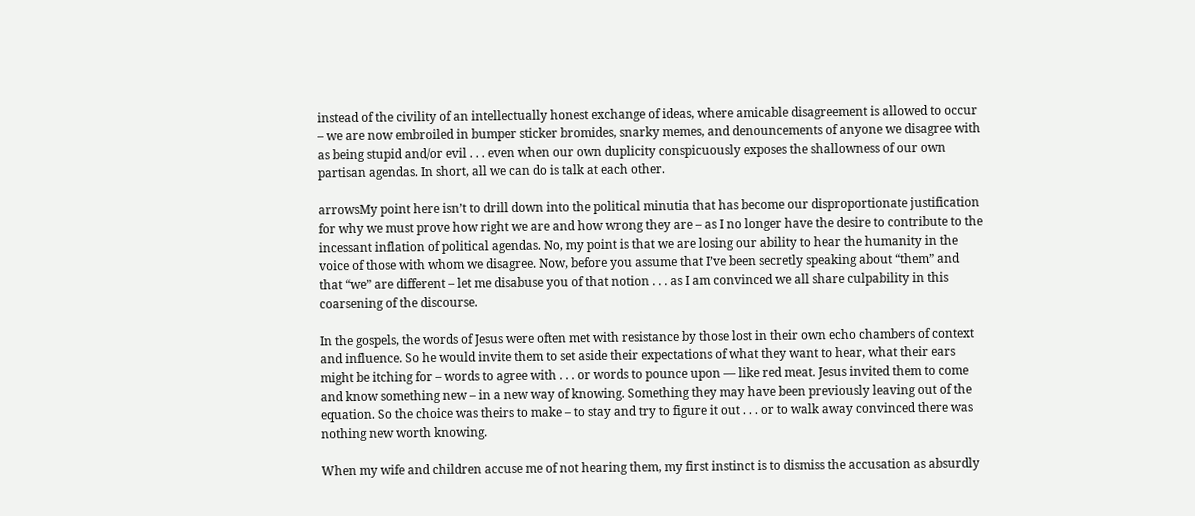instead of the civility of an intellectually honest exchange of ideas, where amicable disagreement is allowed to occur – we are now embroiled in bumper sticker bromides, snarky memes, and denouncements of anyone we disagree with as being stupid and/or evil . . . even when our own duplicity conspicuously exposes the shallowness of our own partisan agendas. In short, all we can do is talk at each other.

arrowsMy point here isn’t to drill down into the political minutia that has become our disproportionate justification for why we must prove how right we are and how wrong they are – as I no longer have the desire to contribute to the incessant inflation of political agendas. No, my point is that we are losing our ability to hear the humanity in the voice of those with whom we disagree. Now, before you assume that I’ve been secretly speaking about “them” and that “we” are different – let me disabuse you of that notion . . . as I am convinced we all share culpability in this coarsening of the discourse.

In the gospels, the words of Jesus were often met with resistance by those lost in their own echo chambers of context and influence. So he would invite them to set aside their expectations of what they want to hear, what their ears might be itching for – words to agree with . . . or words to pounce upon — like red meat. Jesus invited them to come and know something new – in a new way of knowing. Something they may have been previously leaving out of the equation. So the choice was theirs to make – to stay and try to figure it out . . . or to walk away convinced there was nothing new worth knowing.

When my wife and children accuse me of not hearing them, my first instinct is to dismiss the accusation as absurdly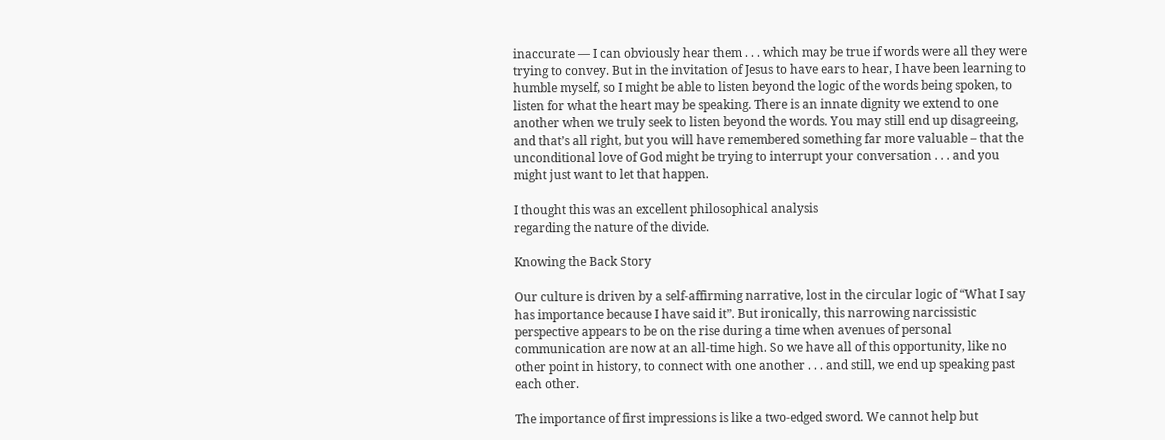inaccurate — I can obviously hear them . . . which may be true if words were all they were trying to convey. But in the invitation of Jesus to have ears to hear, I have been learning to humble myself, so I might be able to listen beyond the logic of the words being spoken, to listen for what the heart may be speaking. There is an innate dignity we extend to one another when we truly seek to listen beyond the words. You may still end up disagreeing, and that’s all right, but you will have remembered something far more valuable – that the unconditional love of God might be trying to interrupt your conversation . . . and you might just want to let that happen.

I thought this was an excellent philosophical analysis
regarding the nature of the divide.

Knowing the Back Story

Our culture is driven by a self-affirming narrative, lost in the circular logic of “What I say has importance because I have said it”. But ironically, this narrowing narcissistic perspective appears to be on the rise during a time when avenues of personal communication are now at an all-time high. So we have all of this opportunity, like no other point in history, to connect with one another . . . and still, we end up speaking past each other.

The importance of first impressions is like a two-edged sword. We cannot help but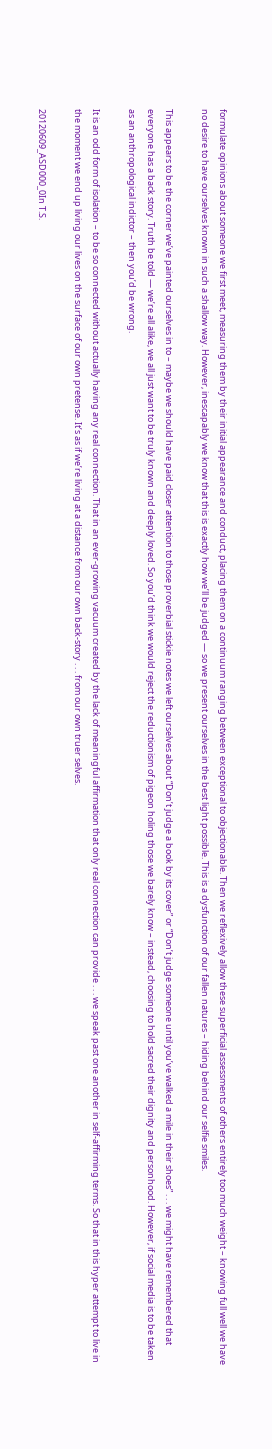formulate opinions about someone we first meet, measuring them by their initial appearance and conduct, placing them on a continuum ranging between exceptional to objectionable. Then we reflexively allow these superficial assessments of others entirely too much weight – knowing full well we have no desire to have ourselves known in such a shallow way. However, inescapably we know that this is exactly how we’ll be judged — so we present ourselves in the best light possible. This is a dysfunction of our fallen natures – hiding behind our selfie smiles.

This appears to be the corner we’ve painted ourselves in to – maybe we should have paid closer attention to those proverbial stickie notes we left ourselves about “Don’t judge a book by its cover” or “Don’t judge someone until you’ve walked a mile in their shoes” . . . we might have remembered that everyone has a back story. Truth be told — we’re all alike, we all just want to be truly known and deeply loved. So you’d think we would reject the reductionism of pigeon holing those we barely know – instead, choosing to hold sacred their dignity and personhood. However, if social media is to be taken as an anthropological indictor – then you’d be wrong.

It is an odd form of isolation – to be so connected without actually having any real connection. That in an ever-growing vacuum created by the lack of meaningful affirmation that only real connection can provide . . . we speak past one another in self-affirming terms. So that in this hyper attempt to live in the moment we end up living our lives on the surface of our own pretense. It’s as if we’re living at a distance from our own back-story . . . from our own truer selves.

20120609_ASD000_0In T.S.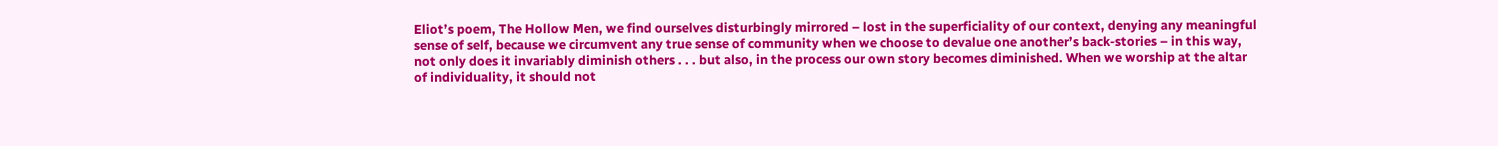Eliot’s poem, The Hollow Men, we find ourselves disturbingly mirrored – lost in the superficiality of our context, denying any meaningful sense of self, because we circumvent any true sense of community when we choose to devalue one another’s back-stories – in this way, not only does it invariably diminish others . . . but also, in the process our own story becomes diminished. When we worship at the altar of individuality, it should not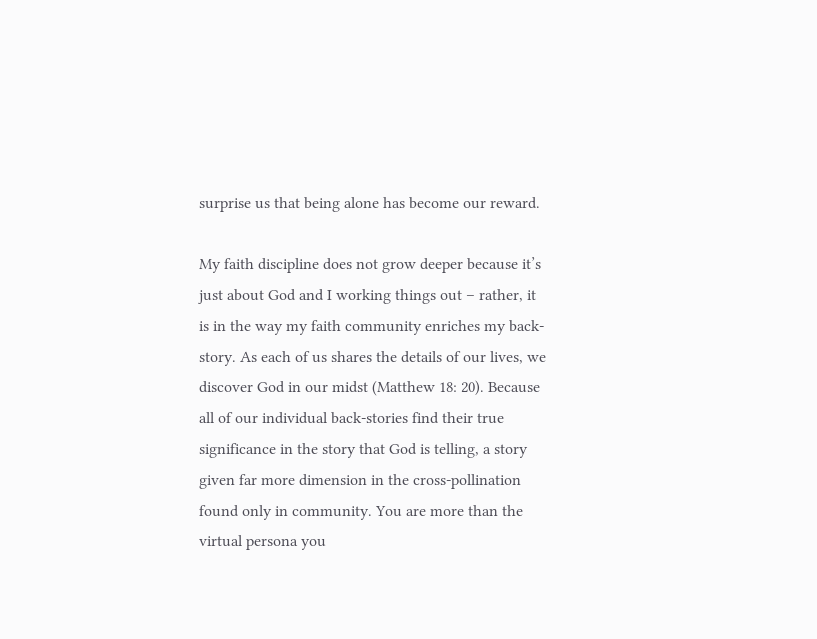surprise us that being alone has become our reward.

My faith discipline does not grow deeper because it’s just about God and I working things out – rather, it is in the way my faith community enriches my back-story. As each of us shares the details of our lives, we discover God in our midst (Matthew 18: 20). Because all of our individual back-stories find their true significance in the story that God is telling, a story given far more dimension in the cross-pollination found only in community. You are more than the virtual persona you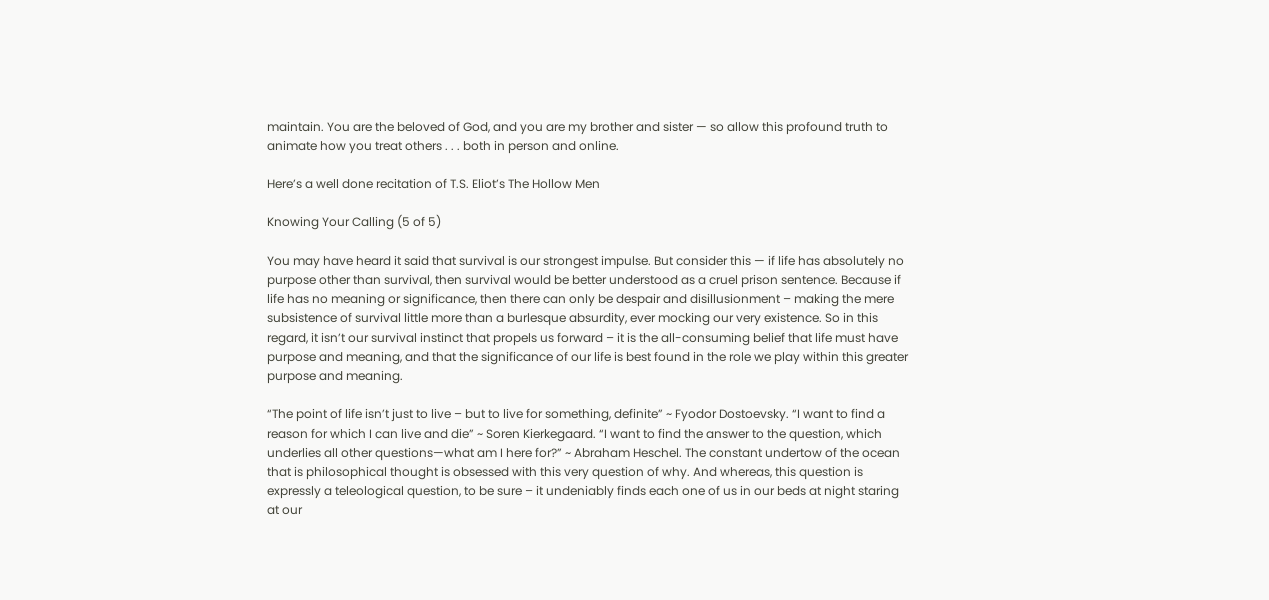maintain. You are the beloved of God, and you are my brother and sister — so allow this profound truth to animate how you treat others . . . both in person and online.

Here’s a well done recitation of T.S. Eliot’s The Hollow Men

Knowing Your Calling (5 of 5)

You may have heard it said that survival is our strongest impulse. But consider this — if life has absolutely no purpose other than survival, then survival would be better understood as a cruel prison sentence. Because if life has no meaning or significance, then there can only be despair and disillusionment – making the mere subsistence of survival little more than a burlesque absurdity, ever mocking our very existence. So in this regard, it isn’t our survival instinct that propels us forward – it is the all-consuming belief that life must have purpose and meaning, and that the significance of our life is best found in the role we play within this greater purpose and meaning.

“The point of life isn’t just to live – but to live for something, definite” ~ Fyodor Dostoevsky. “I want to find a reason for which I can live and die” ~ Soren Kierkegaard. “I want to find the answer to the question, which underlies all other questions—what am I here for?” ~ Abraham Heschel. The constant undertow of the ocean that is philosophical thought is obsessed with this very question of why. And whereas, this question is expressly a teleological question, to be sure – it undeniably finds each one of us in our beds at night staring at our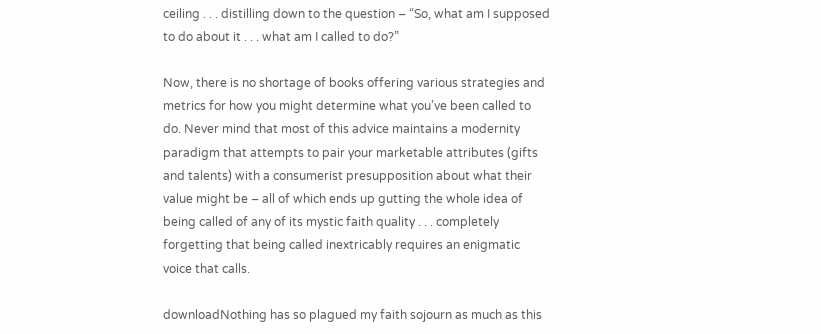ceiling . . . distilling down to the question – “So, what am I supposed to do about it . . . what am I called to do?”

Now, there is no shortage of books offering various strategies and metrics for how you might determine what you’ve been called to do. Never mind that most of this advice maintains a modernity paradigm that attempts to pair your marketable attributes (gifts and talents) with a consumerist presupposition about what their value might be – all of which ends up gutting the whole idea of being called of any of its mystic faith quality . . . completely forgetting that being called inextricably requires an enigmatic voice that calls.

downloadNothing has so plagued my faith sojourn as much as this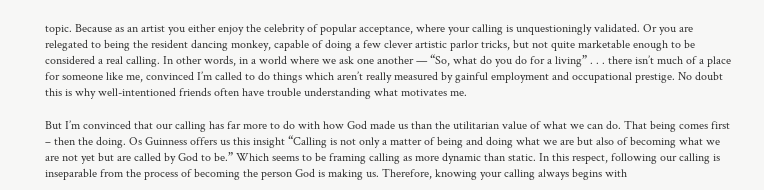topic. Because as an artist you either enjoy the celebrity of popular acceptance, where your calling is unquestioningly validated. Or you are relegated to being the resident dancing monkey, capable of doing a few clever artistic parlor tricks, but not quite marketable enough to be considered a real calling. In other words, in a world where we ask one another — “So, what do you do for a living” . . . there isn’t much of a place for someone like me, convinced I’m called to do things which aren’t really measured by gainful employment and occupational prestige. No doubt this is why well-intentioned friends often have trouble understanding what motivates me.

But I’m convinced that our calling has far more to do with how God made us than the utilitarian value of what we can do. That being comes first – then the doing. Os Guinness offers us this insight “Calling is not only a matter of being and doing what we are but also of becoming what we are not yet but are called by God to be.” Which seems to be framing calling as more dynamic than static. In this respect, following our calling is inseparable from the process of becoming the person God is making us. Therefore, knowing your calling always begins with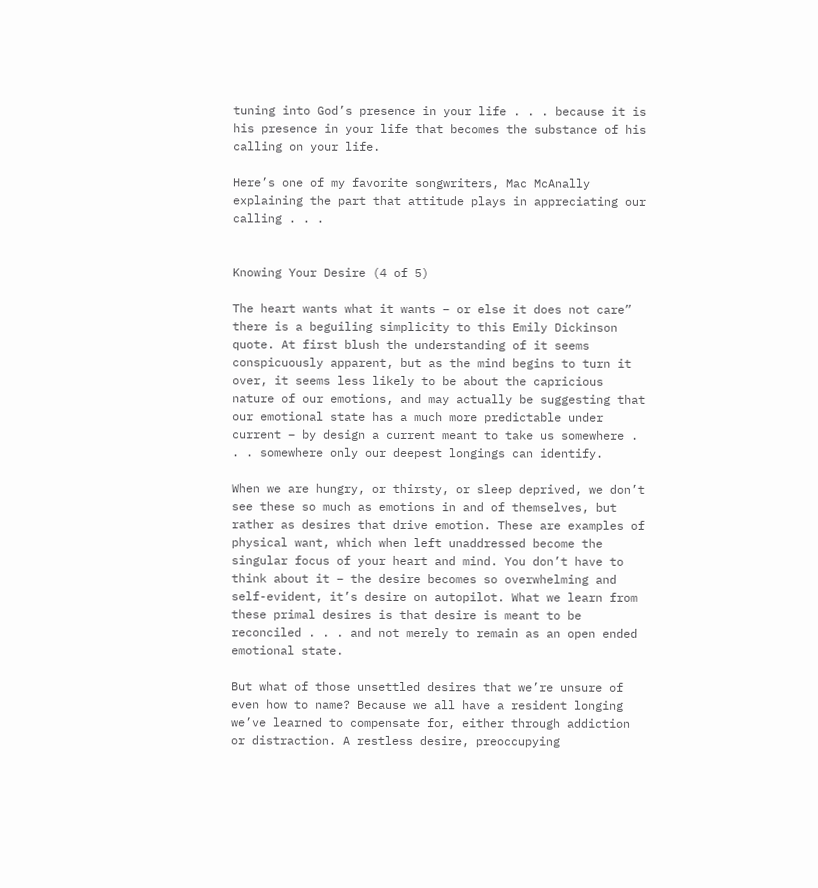tuning into God’s presence in your life . . . because it is his presence in your life that becomes the substance of his calling on your life.

Here’s one of my favorite songwriters, Mac McAnally explaining the part that attitude plays in appreciating our calling . . .


Knowing Your Desire (4 of 5)

The heart wants what it wants – or else it does not care” there is a beguiling simplicity to this Emily Dickinson quote. At first blush the understanding of it seems conspicuously apparent, but as the mind begins to turn it over, it seems less likely to be about the capricious nature of our emotions, and may actually be suggesting that our emotional state has a much more predictable under current – by design a current meant to take us somewhere . . . somewhere only our deepest longings can identify.

When we are hungry, or thirsty, or sleep deprived, we don’t see these so much as emotions in and of themselves, but rather as desires that drive emotion. These are examples of physical want, which when left unaddressed become the singular focus of your heart and mind. You don’t have to think about it – the desire becomes so overwhelming and self-evident, it’s desire on autopilot. What we learn from these primal desires is that desire is meant to be reconciled . . . and not merely to remain as an open ended emotional state.

But what of those unsettled desires that we’re unsure of even how to name? Because we all have a resident longing we’ve learned to compensate for, either through addiction or distraction. A restless desire, preoccupying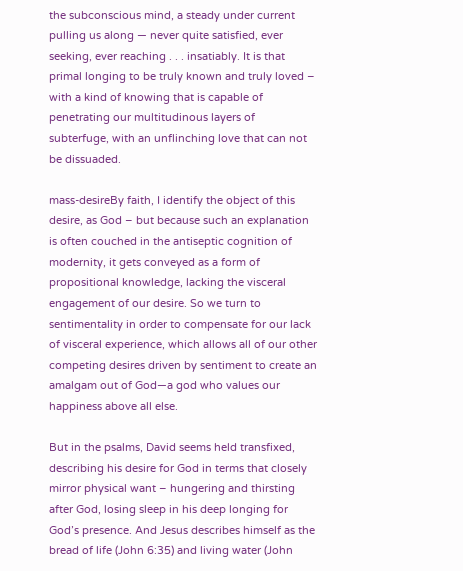the subconscious mind, a steady under current pulling us along — never quite satisfied, ever seeking, ever reaching . . . insatiably. It is that primal longing to be truly known and truly loved – with a kind of knowing that is capable of penetrating our multitudinous layers of subterfuge, with an unflinching love that can not be dissuaded.

mass-desireBy faith, I identify the object of this desire, as God – but because such an explanation is often couched in the antiseptic cognition of modernity, it gets conveyed as a form of propositional knowledge, lacking the visceral engagement of our desire. So we turn to sentimentality in order to compensate for our lack of visceral experience, which allows all of our other competing desires driven by sentiment to create an amalgam out of God—a god who values our happiness above all else.

But in the psalms, David seems held transfixed, describing his desire for God in terms that closely mirror physical want – hungering and thirsting after God, losing sleep in his deep longing for God’s presence. And Jesus describes himself as the bread of life (John 6:35) and living water (John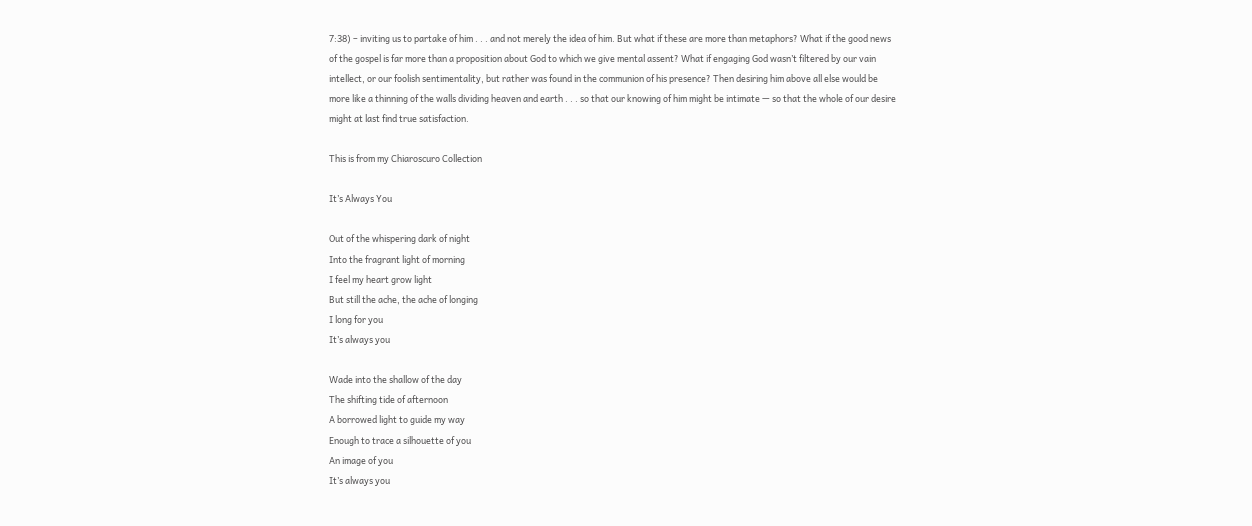7:38) – inviting us to partake of him . . . and not merely the idea of him. But what if these are more than metaphors? What if the good news of the gospel is far more than a proposition about God to which we give mental assent? What if engaging God wasn’t filtered by our vain intellect, or our foolish sentimentality, but rather was found in the communion of his presence? Then desiring him above all else would be more like a thinning of the walls dividing heaven and earth . . . so that our knowing of him might be intimate — so that the whole of our desire might at last find true satisfaction.

This is from my Chiaroscuro Collection

It’s Always You

Out of the whispering dark of night
Into the fragrant light of morning
I feel my heart grow light
But still the ache, the ache of longing
I long for you
It’s always you

Wade into the shallow of the day
The shifting tide of afternoon
A borrowed light to guide my way
Enough to trace a silhouette of you
An image of you
It’s always you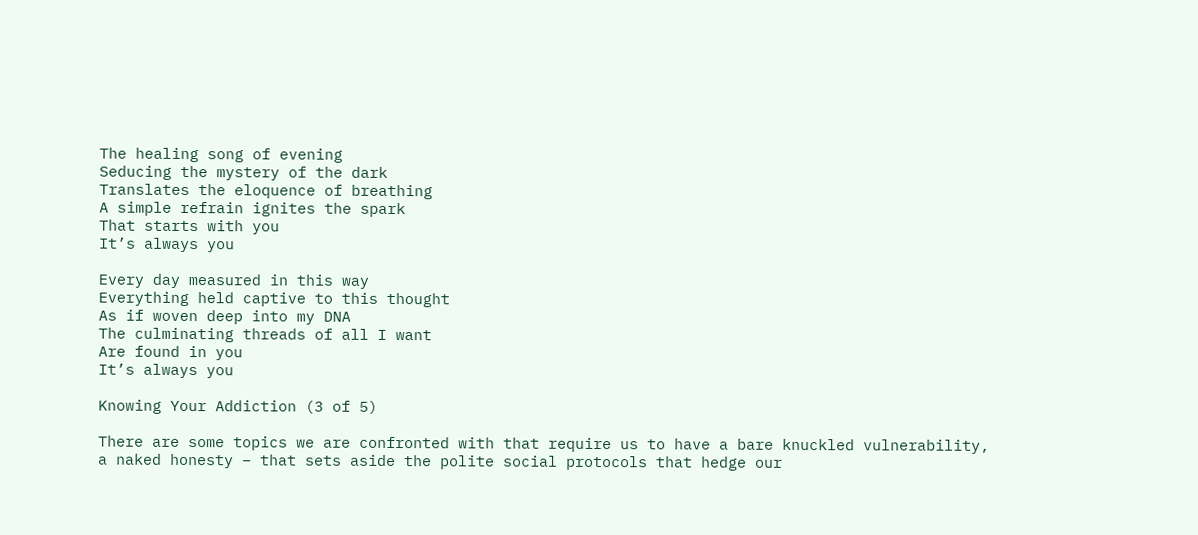The healing song of evening
Seducing the mystery of the dark
Translates the eloquence of breathing
A simple refrain ignites the spark
That starts with you
It’s always you

Every day measured in this way
Everything held captive to this thought
As if woven deep into my DNA
The culminating threads of all I want
Are found in you
It’s always you

Knowing Your Addiction (3 of 5)

There are some topics we are confronted with that require us to have a bare knuckled vulnerability, a naked honesty – that sets aside the polite social protocols that hedge our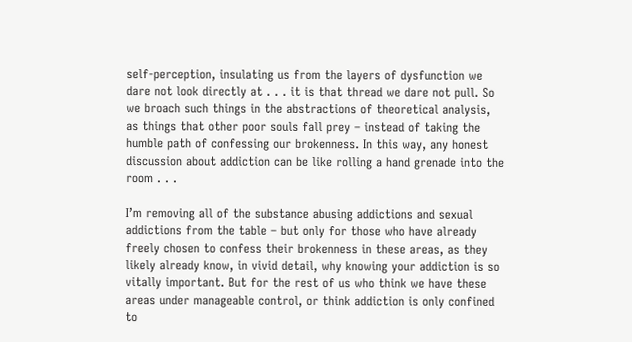self-perception, insulating us from the layers of dysfunction we dare not look directly at . . . it is that thread we dare not pull. So we broach such things in the abstractions of theoretical analysis, as things that other poor souls fall prey – instead of taking the humble path of confessing our brokenness. In this way, any honest discussion about addiction can be like rolling a hand grenade into the room . . .

I’m removing all of the substance abusing addictions and sexual addictions from the table – but only for those who have already freely chosen to confess their brokenness in these areas, as they likely already know, in vivid detail, why knowing your addiction is so vitally important. But for the rest of us who think we have these areas under manageable control, or think addiction is only confined to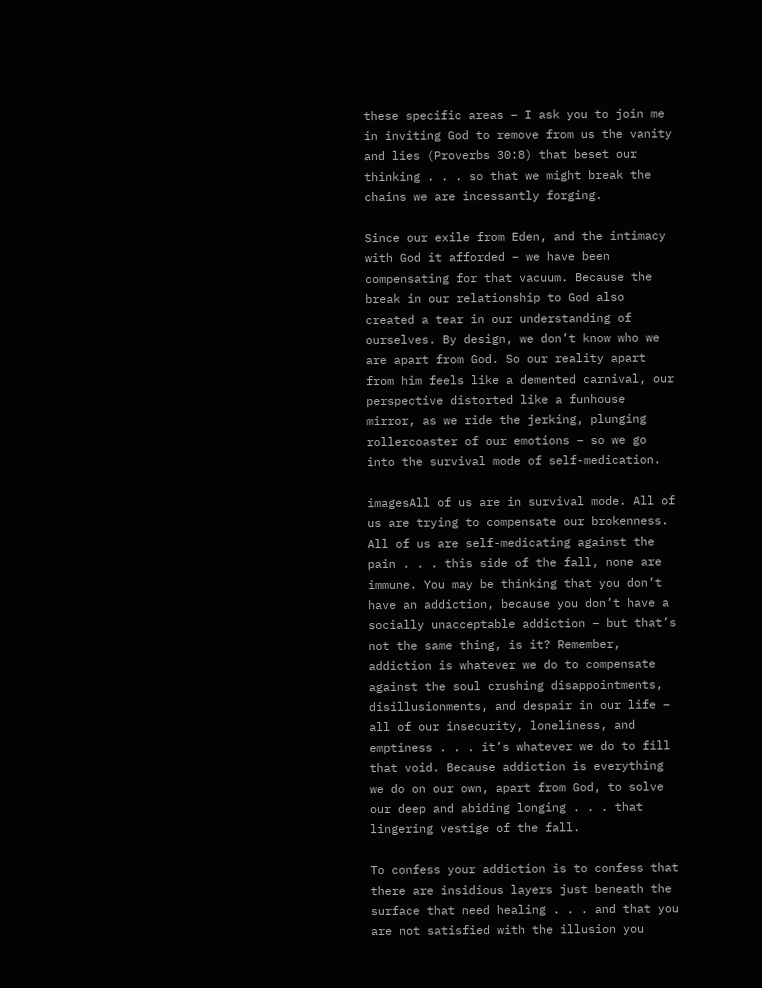these specific areas – I ask you to join me in inviting God to remove from us the vanity and lies (Proverbs 30:8) that beset our thinking . . . so that we might break the chains we are incessantly forging.

Since our exile from Eden, and the intimacy with God it afforded – we have been compensating for that vacuum. Because the break in our relationship to God also created a tear in our understanding of ourselves. By design, we don’t know who we are apart from God. So our reality apart from him feels like a demented carnival, our perspective distorted like a funhouse mirror, as we ride the jerking, plunging rollercoaster of our emotions – so we go into the survival mode of self-medication.

imagesAll of us are in survival mode. All of us are trying to compensate our brokenness. All of us are self-medicating against the pain . . . this side of the fall, none are immune. You may be thinking that you don’t have an addiction, because you don’t have a socially unacceptable addiction – but that’s not the same thing, is it? Remember, addiction is whatever we do to compensate against the soul crushing disappointments, disillusionments, and despair in our life – all of our insecurity, loneliness, and emptiness . . . it’s whatever we do to fill that void. Because addiction is everything we do on our own, apart from God, to solve our deep and abiding longing . . . that lingering vestige of the fall.

To confess your addiction is to confess that there are insidious layers just beneath the surface that need healing . . . and that you are not satisfied with the illusion you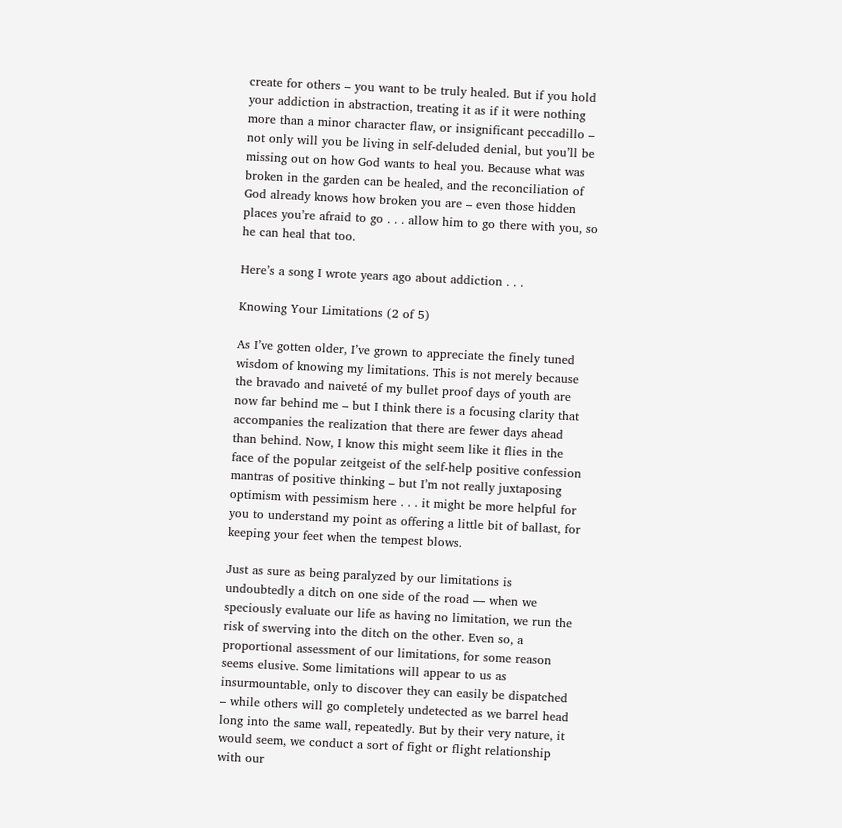create for others – you want to be truly healed. But if you hold your addiction in abstraction, treating it as if it were nothing more than a minor character flaw, or insignificant peccadillo – not only will you be living in self-deluded denial, but you’ll be missing out on how God wants to heal you. Because what was broken in the garden can be healed, and the reconciliation of God already knows how broken you are – even those hidden places you’re afraid to go . . . allow him to go there with you, so he can heal that too.

Here’s a song I wrote years ago about addiction . . .

Knowing Your Limitations (2 of 5)

As I’ve gotten older, I’ve grown to appreciate the finely tuned wisdom of knowing my limitations. This is not merely because the bravado and naiveté of my bullet proof days of youth are now far behind me – but I think there is a focusing clarity that accompanies the realization that there are fewer days ahead than behind. Now, I know this might seem like it flies in the face of the popular zeitgeist of the self-help positive confession mantras of positive thinking – but I’m not really juxtaposing optimism with pessimism here . . . it might be more helpful for you to understand my point as offering a little bit of ballast, for keeping your feet when the tempest blows.

Just as sure as being paralyzed by our limitations is undoubtedly a ditch on one side of the road — when we speciously evaluate our life as having no limitation, we run the risk of swerving into the ditch on the other. Even so, a proportional assessment of our limitations, for some reason seems elusive. Some limitations will appear to us as insurmountable, only to discover they can easily be dispatched – while others will go completely undetected as we barrel head long into the same wall, repeatedly. But by their very nature, it would seem, we conduct a sort of fight or flight relationship with our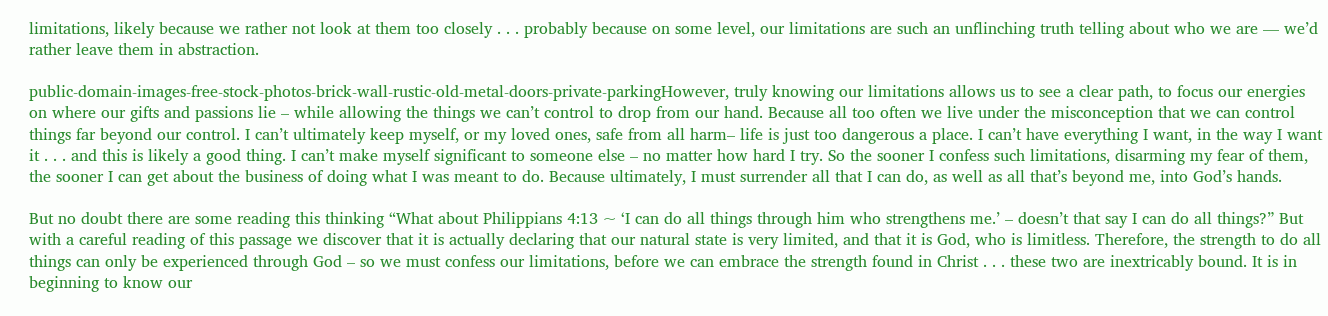limitations, likely because we rather not look at them too closely . . . probably because on some level, our limitations are such an unflinching truth telling about who we are — we’d rather leave them in abstraction.

public-domain-images-free-stock-photos-brick-wall-rustic-old-metal-doors-private-parkingHowever, truly knowing our limitations allows us to see a clear path, to focus our energies on where our gifts and passions lie – while allowing the things we can’t control to drop from our hand. Because all too often we live under the misconception that we can control things far beyond our control. I can’t ultimately keep myself, or my loved ones, safe from all harm– life is just too dangerous a place. I can’t have everything I want, in the way I want it . . . and this is likely a good thing. I can’t make myself significant to someone else – no matter how hard I try. So the sooner I confess such limitations, disarming my fear of them, the sooner I can get about the business of doing what I was meant to do. Because ultimately, I must surrender all that I can do, as well as all that’s beyond me, into God’s hands.

But no doubt there are some reading this thinking “What about Philippians 4:13 ~ ‘I can do all things through him who strengthens me.’ – doesn’t that say I can do all things?” But with a careful reading of this passage we discover that it is actually declaring that our natural state is very limited, and that it is God, who is limitless. Therefore, the strength to do all things can only be experienced through God – so we must confess our limitations, before we can embrace the strength found in Christ . . . these two are inextricably bound. It is in beginning to know our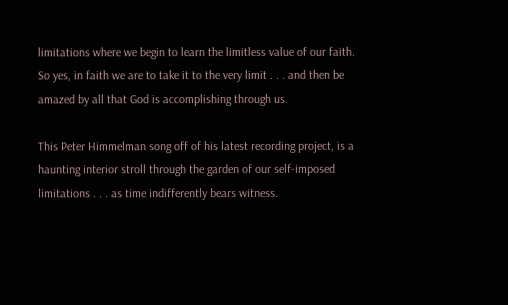limitations where we begin to learn the limitless value of our faith. So yes, in faith we are to take it to the very limit . . . and then be amazed by all that God is accomplishing through us.

This Peter Himmelman song off of his latest recording project, is a haunting interior stroll through the garden of our self-imposed limitations . . . as time indifferently bears witness.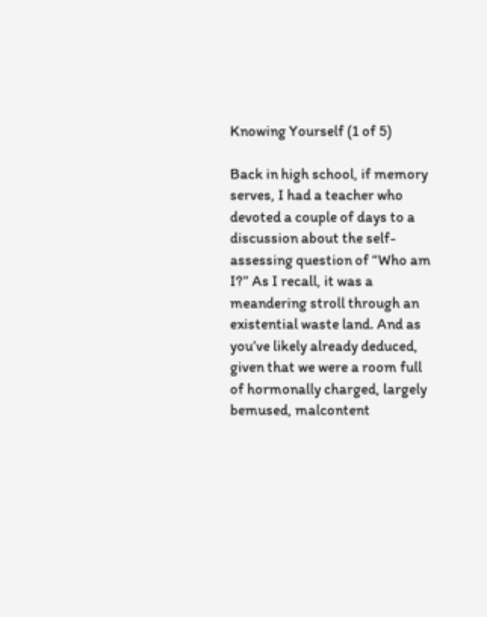Knowing Yourself (1 of 5)

Back in high school, if memory serves, I had a teacher who devoted a couple of days to a discussion about the self-assessing question of “Who am I?” As I recall, it was a meandering stroll through an existential waste land. And as you’ve likely already deduced, given that we were a room full of hormonally charged, largely bemused, malcontent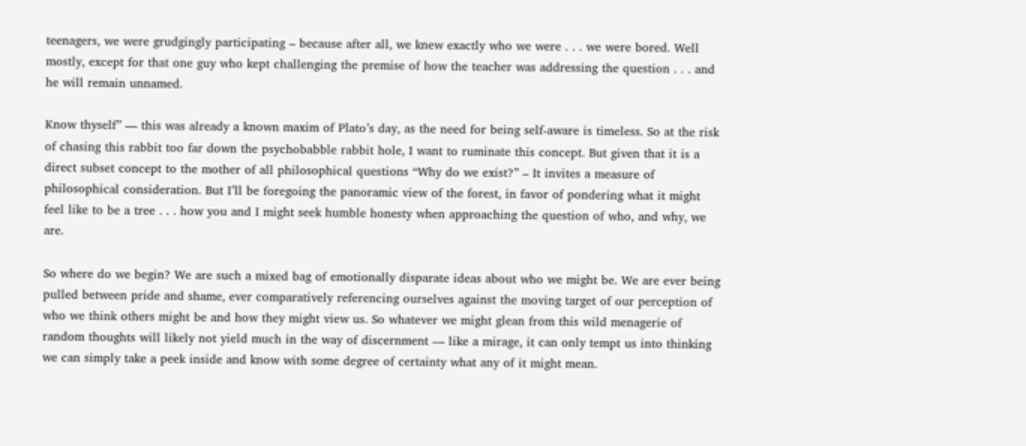teenagers, we were grudgingly participating – because after all, we knew exactly who we were . . . we were bored. Well mostly, except for that one guy who kept challenging the premise of how the teacher was addressing the question . . . and he will remain unnamed.

Know thyself” — this was already a known maxim of Plato’s day, as the need for being self-aware is timeless. So at the risk of chasing this rabbit too far down the psychobabble rabbit hole, I want to ruminate this concept. But given that it is a direct subset concept to the mother of all philosophical questions “Why do we exist?” – It invites a measure of philosophical consideration. But I’ll be foregoing the panoramic view of the forest, in favor of pondering what it might feel like to be a tree . . . how you and I might seek humble honesty when approaching the question of who, and why, we are.

So where do we begin? We are such a mixed bag of emotionally disparate ideas about who we might be. We are ever being pulled between pride and shame, ever comparatively referencing ourselves against the moving target of our perception of who we think others might be and how they might view us. So whatever we might glean from this wild menagerie of random thoughts will likely not yield much in the way of discernment — like a mirage, it can only tempt us into thinking we can simply take a peek inside and know with some degree of certainty what any of it might mean.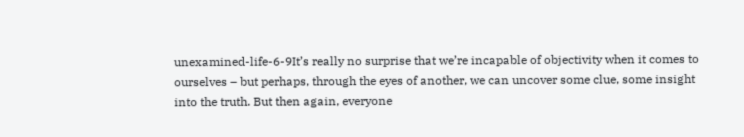unexamined-life-6-9It’s really no surprise that we’re incapable of objectivity when it comes to ourselves – but perhaps, through the eyes of another, we can uncover some clue, some insight into the truth. But then again, everyone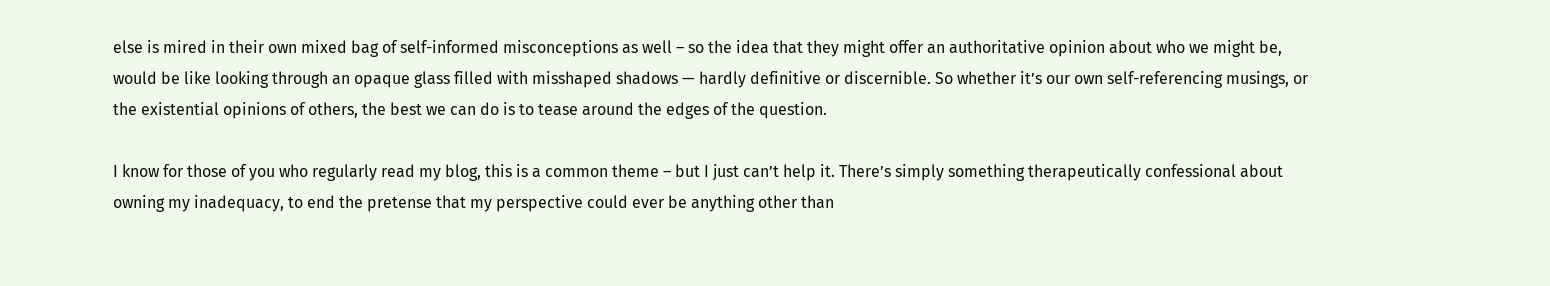else is mired in their own mixed bag of self-informed misconceptions as well – so the idea that they might offer an authoritative opinion about who we might be, would be like looking through an opaque glass filled with misshaped shadows — hardly definitive or discernible. So whether it’s our own self-referencing musings, or the existential opinions of others, the best we can do is to tease around the edges of the question.

I know for those of you who regularly read my blog, this is a common theme – but I just can’t help it. There’s simply something therapeutically confessional about owning my inadequacy, to end the pretense that my perspective could ever be anything other than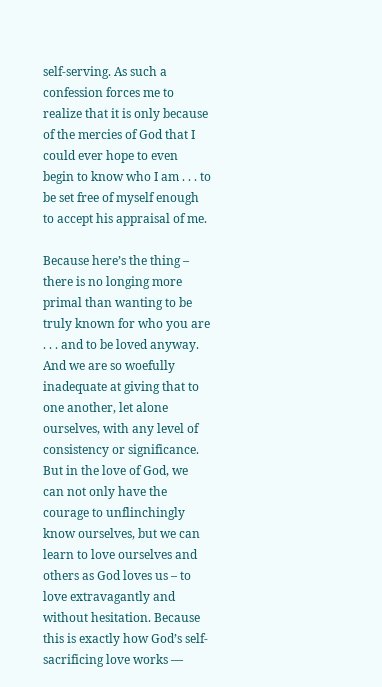self-serving. As such a confession forces me to realize that it is only because of the mercies of God that I could ever hope to even begin to know who I am . . . to be set free of myself enough to accept his appraisal of me.

Because here’s the thing – there is no longing more primal than wanting to be truly known for who you are . . . and to be loved anyway. And we are so woefully inadequate at giving that to one another, let alone ourselves, with any level of consistency or significance. But in the love of God, we can not only have the courage to unflinchingly know ourselves, but we can learn to love ourselves and others as God loves us – to love extravagantly and without hesitation. Because this is exactly how God’s self-sacrificing love works —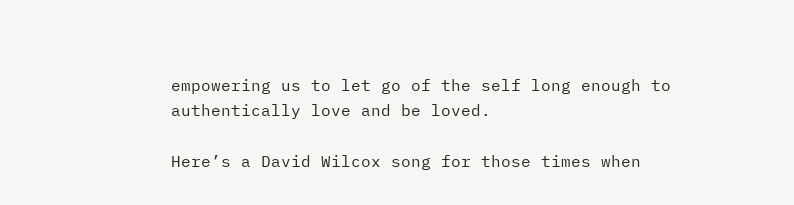empowering us to let go of the self long enough to authentically love and be loved.

Here’s a David Wilcox song for those times when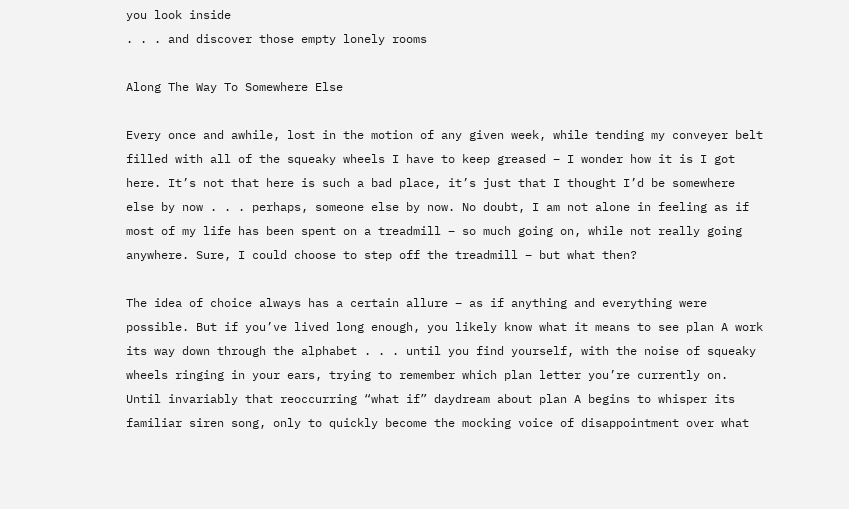you look inside
. . . and discover those empty lonely rooms

Along The Way To Somewhere Else

Every once and awhile, lost in the motion of any given week, while tending my conveyer belt filled with all of the squeaky wheels I have to keep greased – I wonder how it is I got here. It’s not that here is such a bad place, it’s just that I thought I’d be somewhere else by now . . . perhaps, someone else by now. No doubt, I am not alone in feeling as if most of my life has been spent on a treadmill – so much going on, while not really going anywhere. Sure, I could choose to step off the treadmill – but what then?

The idea of choice always has a certain allure – as if anything and everything were possible. But if you’ve lived long enough, you likely know what it means to see plan A work its way down through the alphabet . . . until you find yourself, with the noise of squeaky wheels ringing in your ears, trying to remember which plan letter you’re currently on. Until invariably that reoccurring “what if” daydream about plan A begins to whisper its familiar siren song, only to quickly become the mocking voice of disappointment over what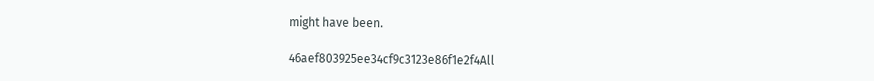might have been.

46aef803925ee34cf9c3123e86f1e2f4All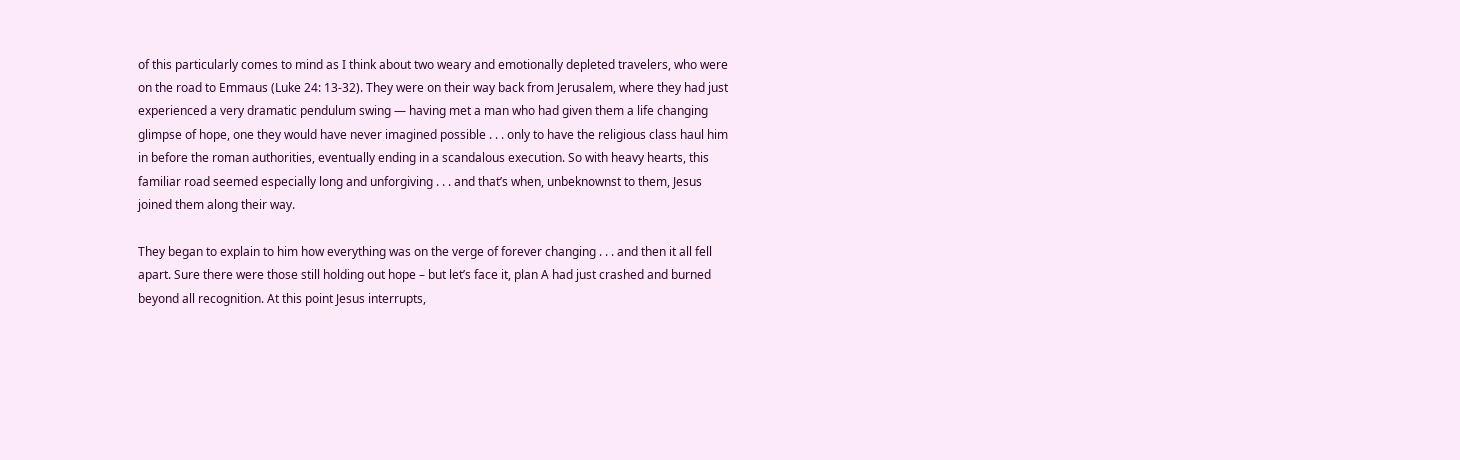of this particularly comes to mind as I think about two weary and emotionally depleted travelers, who were on the road to Emmaus (Luke 24: 13-32). They were on their way back from Jerusalem, where they had just experienced a very dramatic pendulum swing — having met a man who had given them a life changing glimpse of hope, one they would have never imagined possible . . . only to have the religious class haul him in before the roman authorities, eventually ending in a scandalous execution. So with heavy hearts, this familiar road seemed especially long and unforgiving . . . and that’s when, unbeknownst to them, Jesus joined them along their way.

They began to explain to him how everything was on the verge of forever changing . . . and then it all fell apart. Sure there were those still holding out hope – but let’s face it, plan A had just crashed and burned beyond all recognition. At this point Jesus interrupts,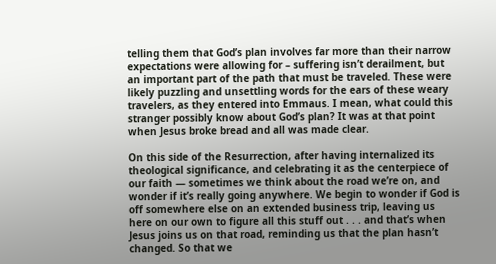telling them that God’s plan involves far more than their narrow expectations were allowing for – suffering isn’t derailment, but an important part of the path that must be traveled. These were likely puzzling and unsettling words for the ears of these weary travelers, as they entered into Emmaus. I mean, what could this stranger possibly know about God’s plan? It was at that point when Jesus broke bread and all was made clear.

On this side of the Resurrection, after having internalized its theological significance, and celebrating it as the centerpiece of our faith — sometimes we think about the road we’re on, and wonder if it’s really going anywhere. We begin to wonder if God is off somewhere else on an extended business trip, leaving us here on our own to figure all this stuff out . . . and that’s when Jesus joins us on that road, reminding us that the plan hasn’t changed. So that we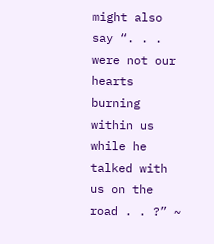might also say “. . . were not our hearts burning within us while he talked with us on the road . . ?” ~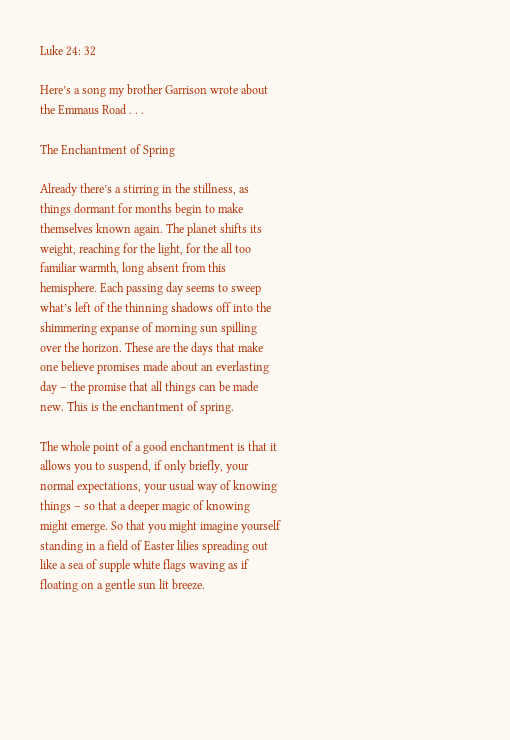Luke 24: 32

Here’s a song my brother Garrison wrote about the Emmaus Road . . .

The Enchantment of Spring

Already there’s a stirring in the stillness, as things dormant for months begin to make themselves known again. The planet shifts its weight, reaching for the light, for the all too familiar warmth, long absent from this hemisphere. Each passing day seems to sweep what’s left of the thinning shadows off into the shimmering expanse of morning sun spilling over the horizon. These are the days that make one believe promises made about an everlasting day – the promise that all things can be made new. This is the enchantment of spring.

The whole point of a good enchantment is that it allows you to suspend, if only briefly, your normal expectations, your usual way of knowing things – so that a deeper magic of knowing might emerge. So that you might imagine yourself standing in a field of Easter lilies spreading out like a sea of supple white flags waving as if floating on a gentle sun lit breeze.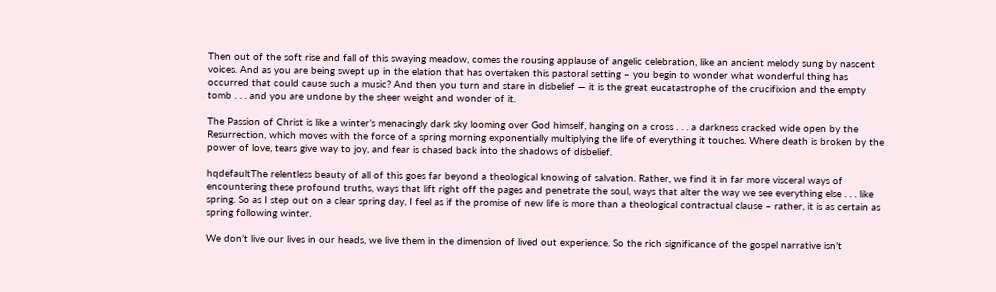Then out of the soft rise and fall of this swaying meadow, comes the rousing applause of angelic celebration, like an ancient melody sung by nascent voices. And as you are being swept up in the elation that has overtaken this pastoral setting – you begin to wonder what wonderful thing has occurred that could cause such a music? And then you turn and stare in disbelief — it is the great eucatastrophe of the crucifixion and the empty tomb . . . and you are undone by the sheer weight and wonder of it.

The Passion of Christ is like a winter’s menacingly dark sky looming over God himself, hanging on a cross . . . a darkness cracked wide open by the Resurrection, which moves with the force of a spring morning exponentially multiplying the life of everything it touches. Where death is broken by the power of love, tears give way to joy, and fear is chased back into the shadows of disbelief.

hqdefaultThe relentless beauty of all of this goes far beyond a theological knowing of salvation. Rather, we find it in far more visceral ways of encountering these profound truths, ways that lift right off the pages and penetrate the soul, ways that alter the way we see everything else . . . like spring. So as I step out on a clear spring day, I feel as if the promise of new life is more than a theological contractual clause – rather, it is as certain as spring following winter.

We don’t live our lives in our heads, we live them in the dimension of lived out experience. So the rich significance of the gospel narrative isn’t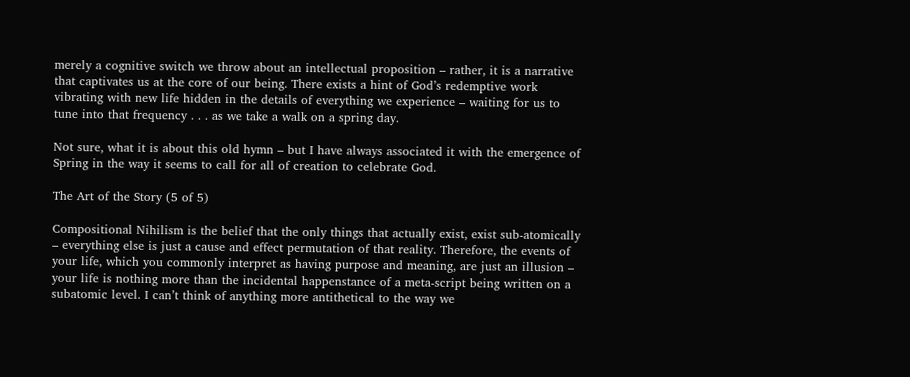merely a cognitive switch we throw about an intellectual proposition – rather, it is a narrative that captivates us at the core of our being. There exists a hint of God’s redemptive work vibrating with new life hidden in the details of everything we experience – waiting for us to tune into that frequency . . . as we take a walk on a spring day.

Not sure, what it is about this old hymn – but I have always associated it with the emergence of Spring in the way it seems to call for all of creation to celebrate God.

The Art of the Story (5 of 5)

Compositional Nihilism is the belief that the only things that actually exist, exist sub-atomically – everything else is just a cause and effect permutation of that reality. Therefore, the events of your life, which you commonly interpret as having purpose and meaning, are just an illusion – your life is nothing more than the incidental happenstance of a meta-script being written on a subatomic level. I can’t think of anything more antithetical to the way we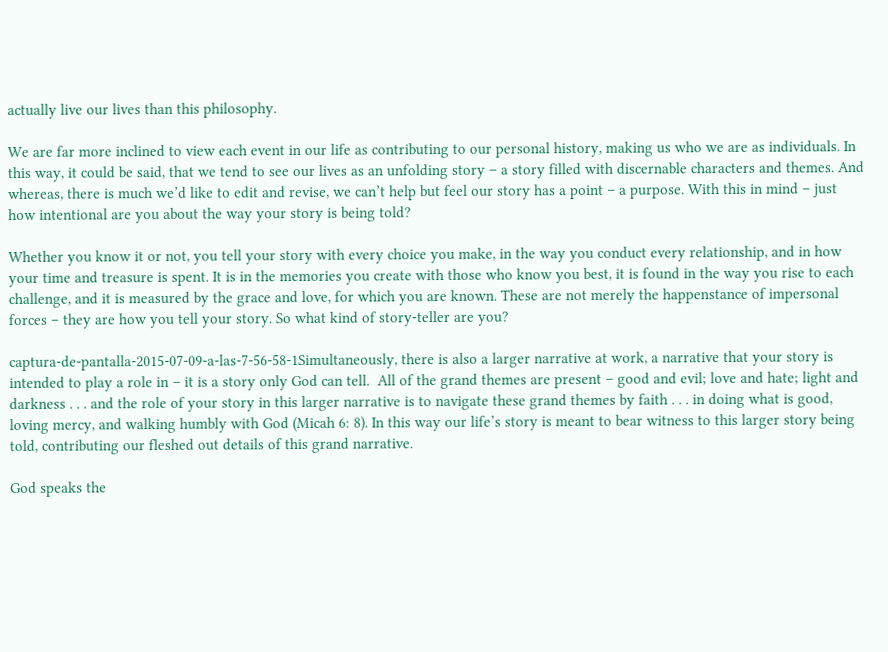actually live our lives than this philosophy.

We are far more inclined to view each event in our life as contributing to our personal history, making us who we are as individuals. In this way, it could be said, that we tend to see our lives as an unfolding story – a story filled with discernable characters and themes. And whereas, there is much we’d like to edit and revise, we can’t help but feel our story has a point – a purpose. With this in mind – just how intentional are you about the way your story is being told?

Whether you know it or not, you tell your story with every choice you make, in the way you conduct every relationship, and in how your time and treasure is spent. It is in the memories you create with those who know you best, it is found in the way you rise to each challenge, and it is measured by the grace and love, for which you are known. These are not merely the happenstance of impersonal forces – they are how you tell your story. So what kind of story-teller are you?

captura-de-pantalla-2015-07-09-a-las-7-56-58-1Simultaneously, there is also a larger narrative at work, a narrative that your story is intended to play a role in – it is a story only God can tell.  All of the grand themes are present – good and evil; love and hate; light and darkness . . . and the role of your story in this larger narrative is to navigate these grand themes by faith . . . in doing what is good, loving mercy, and walking humbly with God (Micah 6: 8). In this way our life’s story is meant to bear witness to this larger story being told, contributing our fleshed out details of this grand narrative.

God speaks the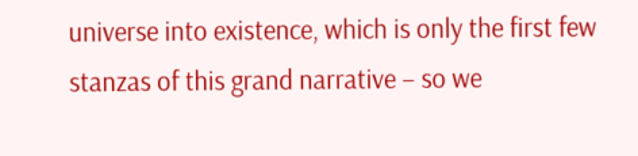universe into existence, which is only the first few stanzas of this grand narrative – so we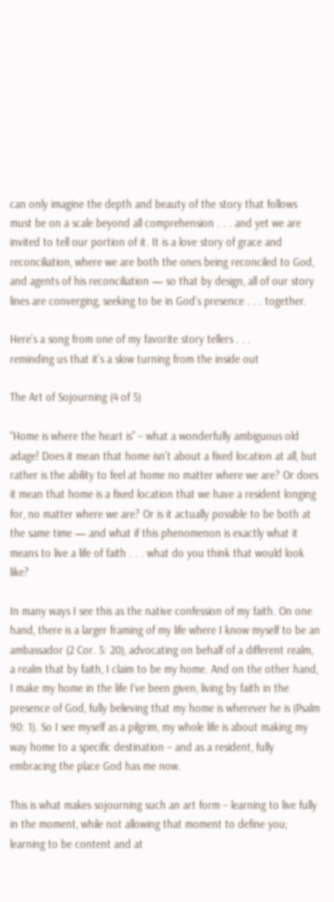can only imagine the depth and beauty of the story that follows must be on a scale beyond all comprehension . . . and yet we are invited to tell our portion of it. It is a love story of grace and reconciliation, where we are both the ones being reconciled to God, and agents of his reconciliation — so that by design, all of our story lines are converging, seeking to be in God’s presence . . . together.

Here’s a song from one of my favorite story tellers . . .
reminding us that it’s a slow turning from the inside out

The Art of Sojourning (4 of 5)

“Home is where the heart is” – what a wonderfully ambiguous old adage! Does it mean that home isn’t about a fixed location at all, but rather is the ability to feel at home no matter where we are? Or does it mean that home is a fixed location that we have a resident longing for, no matter where we are? Or is it actually possible to be both at the same time — and what if this phenomenon is exactly what it means to live a life of faith . . . what do you think that would look like?

In many ways I see this as the native confession of my faith. On one hand, there is a larger framing of my life where I know myself to be an ambassador (2 Cor. 5: 20), advocating on behalf of a different realm, a realm that by faith, I claim to be my home. And on the other hand, I make my home in the life I’ve been given, living by faith in the presence of God, fully believing that my home is wherever he is (Psalm 90: 1). So I see myself as a pilgrim, my whole life is about making my way home to a specific destination – and as a resident, fully embracing the place God has me now.

This is what makes sojourning such an art form – learning to live fully in the moment, while not allowing that moment to define you; learning to be content and at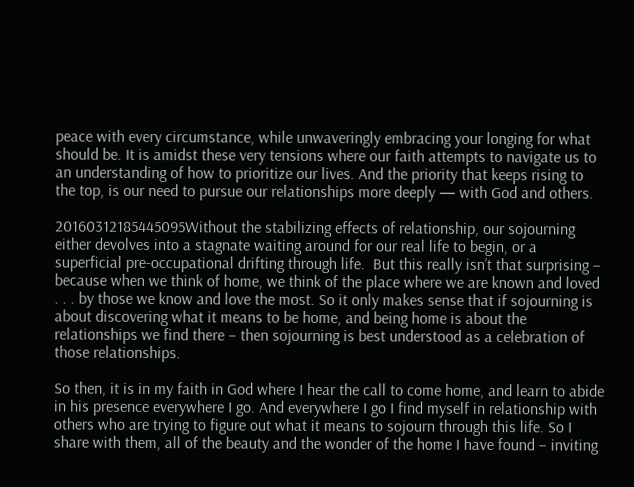peace with every circumstance, while unwaveringly embracing your longing for what should be. It is amidst these very tensions where our faith attempts to navigate us to an understanding of how to prioritize our lives. And the priority that keeps rising to the top, is our need to pursue our relationships more deeply — with God and others.

20160312185445095Without the stabilizing effects of relationship, our sojourning either devolves into a stagnate waiting around for our real life to begin, or a superficial pre-occupational drifting through life.  But this really isn’t that surprising – because when we think of home, we think of the place where we are known and loved . . . by those we know and love the most. So it only makes sense that if sojourning is about discovering what it means to be home, and being home is about the relationships we find there – then sojourning is best understood as a celebration of those relationships.

So then, it is in my faith in God where I hear the call to come home, and learn to abide in his presence everywhere I go. And everywhere I go I find myself in relationship with others who are trying to figure out what it means to sojourn through this life. So I share with them, all of the beauty and the wonder of the home I have found – inviting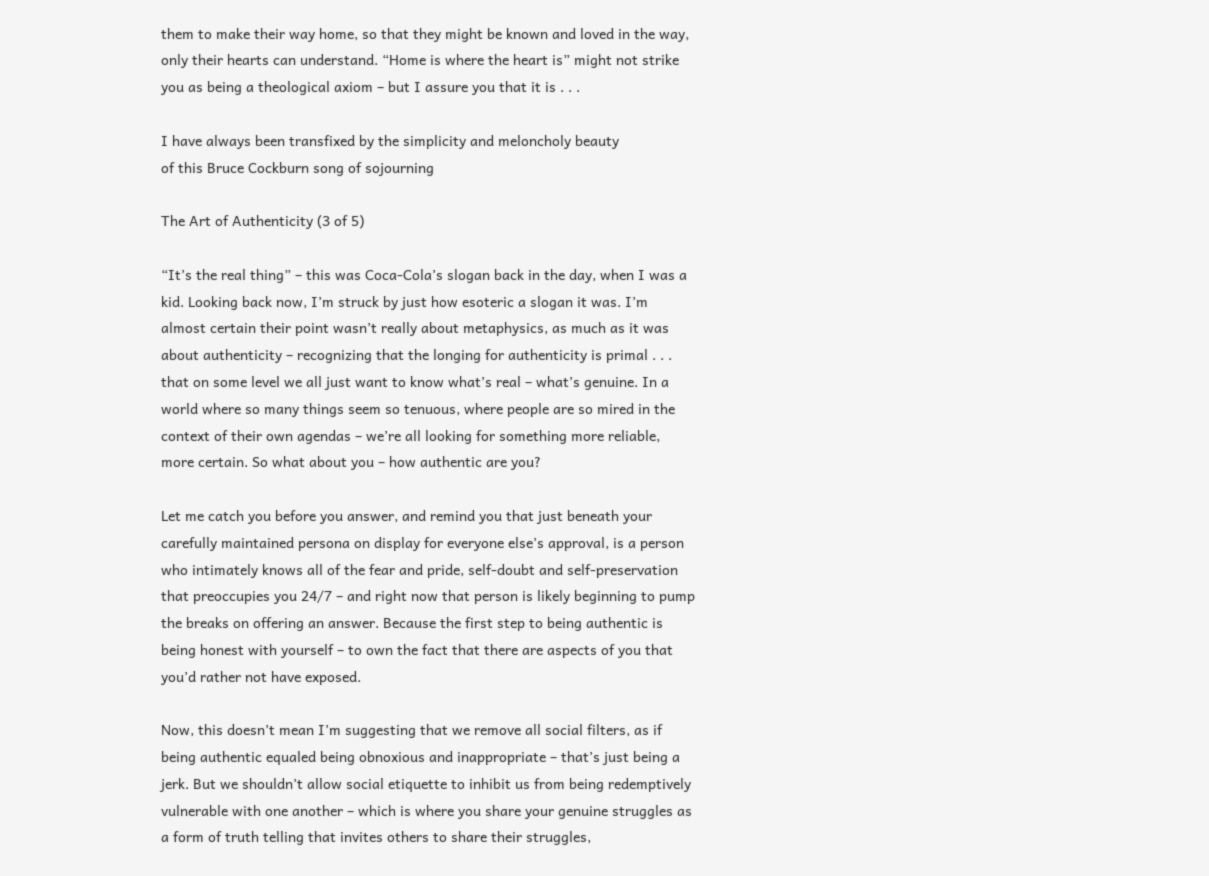them to make their way home, so that they might be known and loved in the way, only their hearts can understand. “Home is where the heart is” might not strike you as being a theological axiom – but I assure you that it is . . .

I have always been transfixed by the simplicity and meloncholy beauty
of this Bruce Cockburn song of sojourning

The Art of Authenticity (3 of 5)

“It’s the real thing” – this was Coca-Cola’s slogan back in the day, when I was a kid. Looking back now, I’m struck by just how esoteric a slogan it was. I’m almost certain their point wasn’t really about metaphysics, as much as it was about authenticity – recognizing that the longing for authenticity is primal . . . that on some level we all just want to know what’s real – what’s genuine. In a world where so many things seem so tenuous, where people are so mired in the context of their own agendas – we’re all looking for something more reliable, more certain. So what about you – how authentic are you?

Let me catch you before you answer, and remind you that just beneath your carefully maintained persona on display for everyone else’s approval, is a person who intimately knows all of the fear and pride, self-doubt and self-preservation that preoccupies you 24/7 – and right now that person is likely beginning to pump the breaks on offering an answer. Because the first step to being authentic is being honest with yourself – to own the fact that there are aspects of you that you’d rather not have exposed.

Now, this doesn’t mean I’m suggesting that we remove all social filters, as if being authentic equaled being obnoxious and inappropriate – that’s just being a jerk. But we shouldn’t allow social etiquette to inhibit us from being redemptively vulnerable with one another – which is where you share your genuine struggles as a form of truth telling that invites others to share their struggles,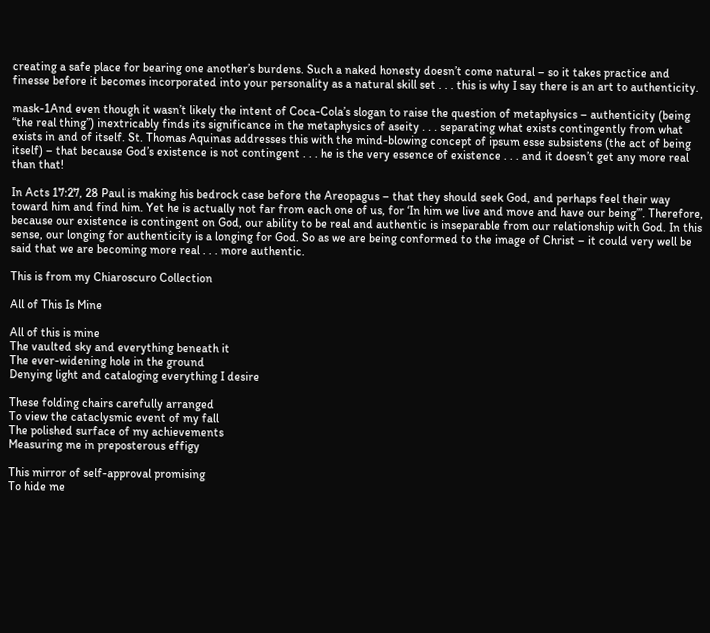creating a safe place for bearing one another’s burdens. Such a naked honesty doesn’t come natural – so it takes practice and finesse before it becomes incorporated into your personality as a natural skill set . . . this is why I say there is an art to authenticity.

mask-1And even though it wasn’t likely the intent of Coca-Cola’s slogan to raise the question of metaphysics – authenticity (being “the real thing”) inextricably finds its significance in the metaphysics of aseity . . . separating what exists contingently from what exists in and of itself. St. Thomas Aquinas addresses this with the mind-blowing concept of ipsum esse subsistens (the act of being itself) – that because God’s existence is not contingent . . . he is the very essence of existence . . . and it doesn’t get any more real than that!

In Acts 17:27, 28 Paul is making his bedrock case before the Areopagus – that they should seek God, and perhaps feel their way toward him and find him. Yet he is actually not far from each one of us, for ‘In him we live and move and have our being’”. Therefore, because our existence is contingent on God, our ability to be real and authentic is inseparable from our relationship with God. In this sense, our longing for authenticity is a longing for God. So as we are being conformed to the image of Christ – it could very well be said that we are becoming more real . . . more authentic.

This is from my Chiaroscuro Collection

All of This Is Mine

All of this is mine
The vaulted sky and everything beneath it
The ever-widening hole in the ground
Denying light and cataloging everything I desire

These folding chairs carefully arranged
To view the cataclysmic event of my fall
The polished surface of my achievements
Measuring me in preposterous effigy

This mirror of self-approval promising
To hide me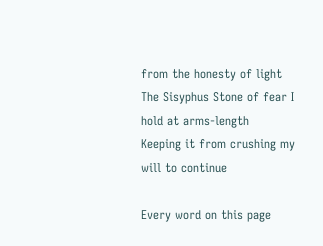from the honesty of light
The Sisyphus Stone of fear I hold at arms-length
Keeping it from crushing my will to continue

Every word on this page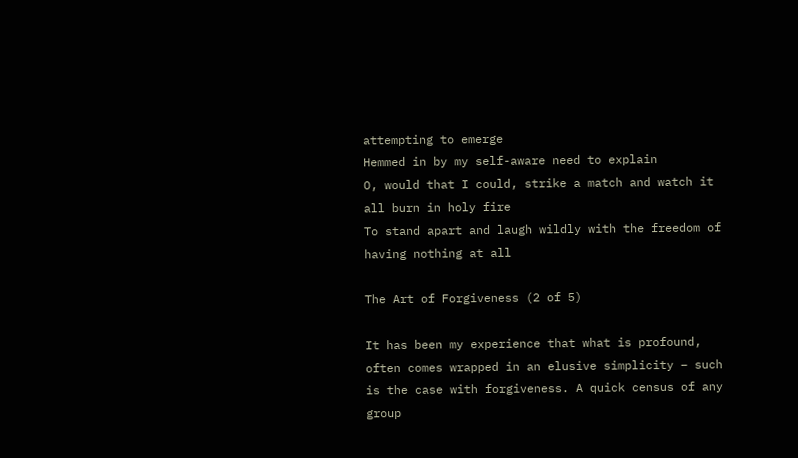attempting to emerge
Hemmed in by my self-aware need to explain
O, would that I could, strike a match and watch it all burn in holy fire
To stand apart and laugh wildly with the freedom of having nothing at all

The Art of Forgiveness (2 of 5)

It has been my experience that what is profound, often comes wrapped in an elusive simplicity – such is the case with forgiveness. A quick census of any group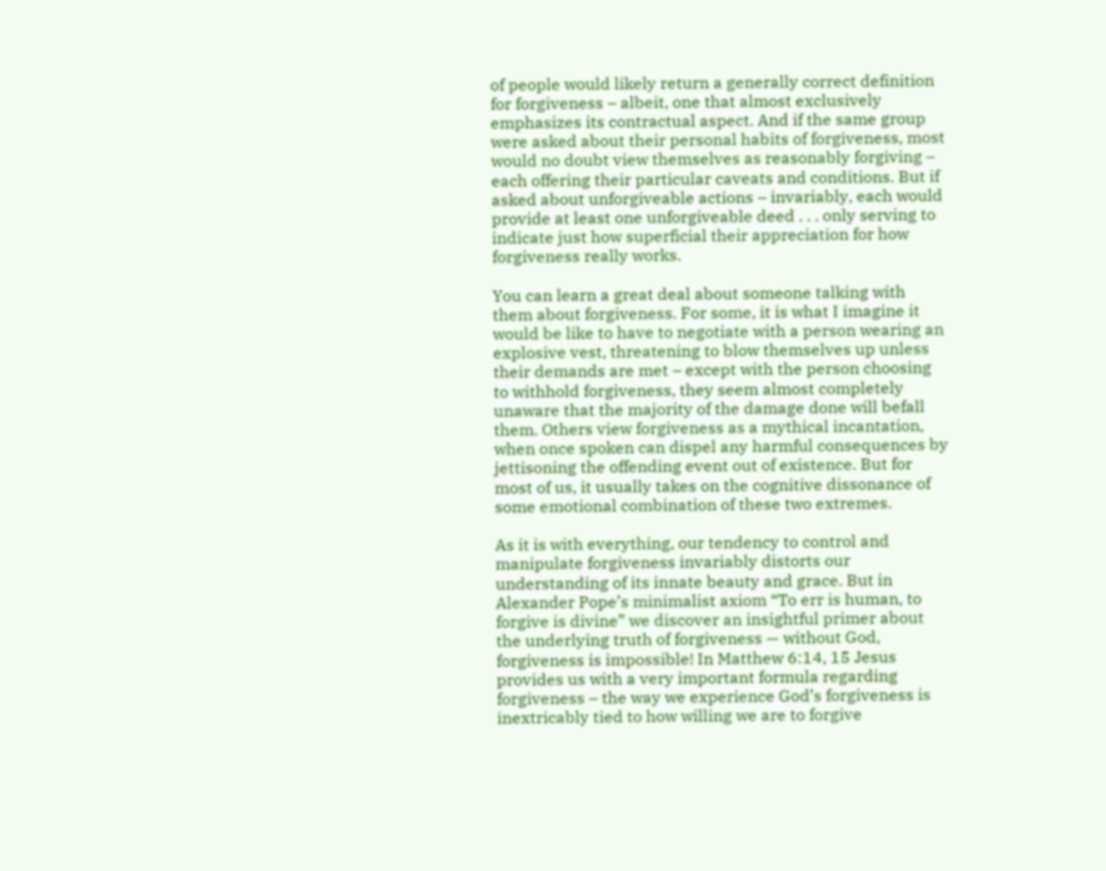of people would likely return a generally correct definition for forgiveness – albeit, one that almost exclusively emphasizes its contractual aspect. And if the same group were asked about their personal habits of forgiveness, most would no doubt view themselves as reasonably forgiving – each offering their particular caveats and conditions. But if asked about unforgiveable actions – invariably, each would provide at least one unforgiveable deed . . . only serving to indicate just how superficial their appreciation for how forgiveness really works.

You can learn a great deal about someone talking with them about forgiveness. For some, it is what I imagine it would be like to have to negotiate with a person wearing an explosive vest, threatening to blow themselves up unless their demands are met – except with the person choosing to withhold forgiveness, they seem almost completely unaware that the majority of the damage done will befall them. Others view forgiveness as a mythical incantation, when once spoken can dispel any harmful consequences by jettisoning the offending event out of existence. But for most of us, it usually takes on the cognitive dissonance of some emotional combination of these two extremes.

As it is with everything, our tendency to control and manipulate forgiveness invariably distorts our understanding of its innate beauty and grace. But in Alexander Pope’s minimalist axiom “To err is human, to forgive is divine” we discover an insightful primer about the underlying truth of forgiveness — without God, forgiveness is impossible! In Matthew 6:14, 15 Jesus provides us with a very important formula regarding forgiveness – the way we experience God’s forgiveness is inextricably tied to how willing we are to forgive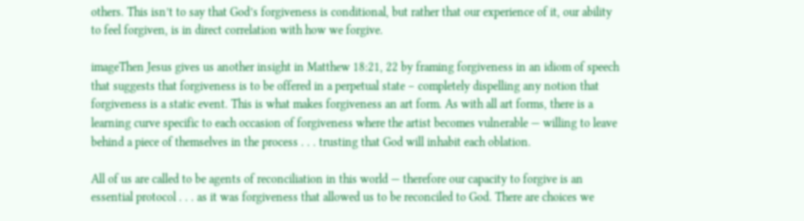others. This isn’t to say that God’s forgiveness is conditional, but rather that our experience of it, our ability to feel forgiven, is in direct correlation with how we forgive.

imageThen Jesus gives us another insight in Matthew 18:21, 22 by framing forgiveness in an idiom of speech that suggests that forgiveness is to be offered in a perpetual state – completely dispelling any notion that forgiveness is a static event. This is what makes forgiveness an art form. As with all art forms, there is a learning curve specific to each occasion of forgiveness where the artist becomes vulnerable — willing to leave behind a piece of themselves in the process . . . trusting that God will inhabit each oblation.

All of us are called to be agents of reconciliation in this world — therefore our capacity to forgive is an essential protocol . . . as it was forgiveness that allowed us to be reconciled to God. There are choices we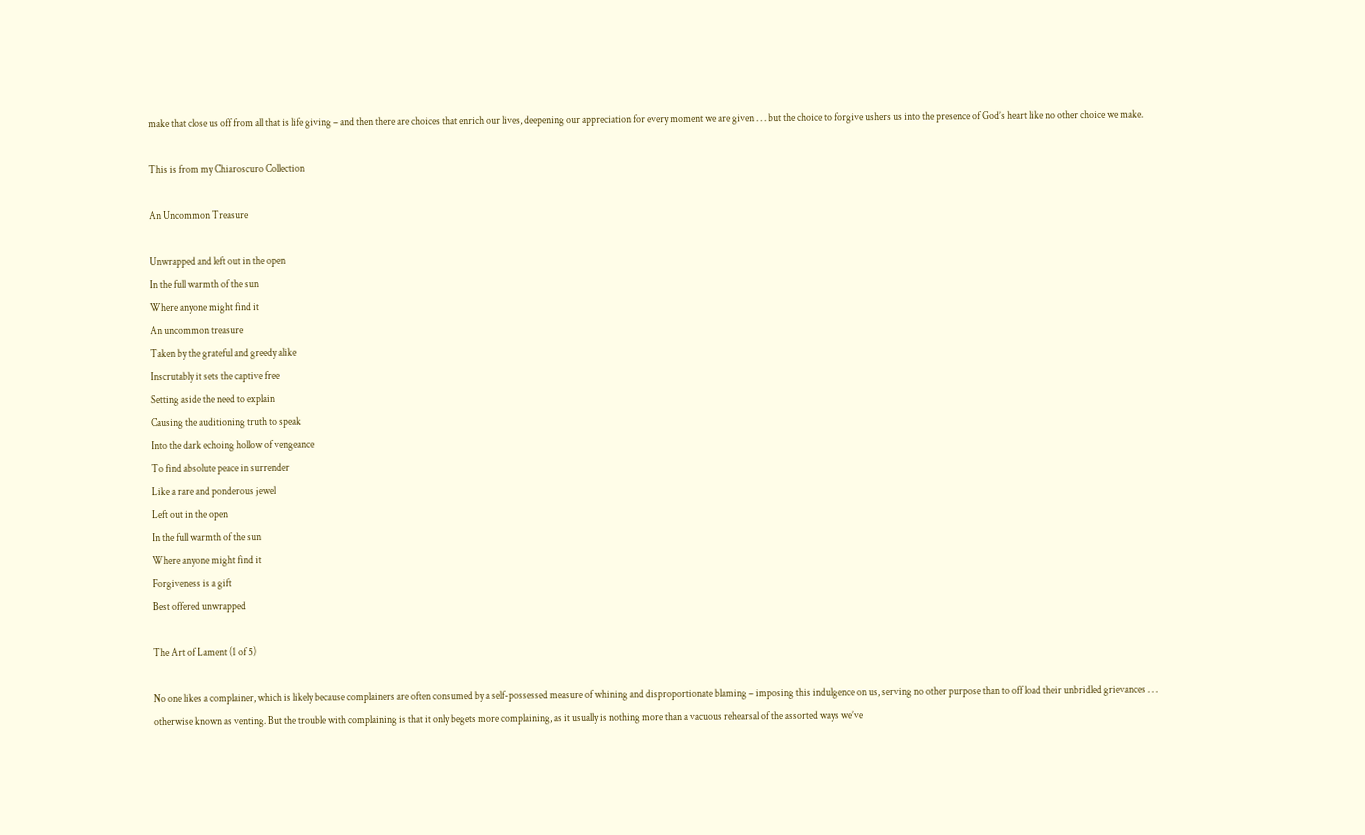make that close us off from all that is life giving – and then there are choices that enrich our lives, deepening our appreciation for every moment we are given . . . but the choice to forgive ushers us into the presence of God’s heart like no other choice we make.

This is from my Chiaroscuro Collection

An Uncommon Treasure

Unwrapped and left out in the open
In the full warmth of the sun
Where anyone might find it
An uncommon treasure
Taken by the grateful and greedy alike
Inscrutably it sets the captive free
Setting aside the need to explain
Causing the auditioning truth to speak
Into the dark echoing hollow of vengeance
To find absolute peace in surrender
Like a rare and ponderous jewel
Left out in the open
In the full warmth of the sun
Where anyone might find it
Forgiveness is a gift
Best offered unwrapped

The Art of Lament (1 of 5)

No one likes a complainer, which is likely because complainers are often consumed by a self-possessed measure of whining and disproportionate blaming – imposing this indulgence on us, serving no other purpose than to off load their unbridled grievances . . . otherwise known as venting. But the trouble with complaining is that it only begets more complaining, as it usually is nothing more than a vacuous rehearsal of the assorted ways we’ve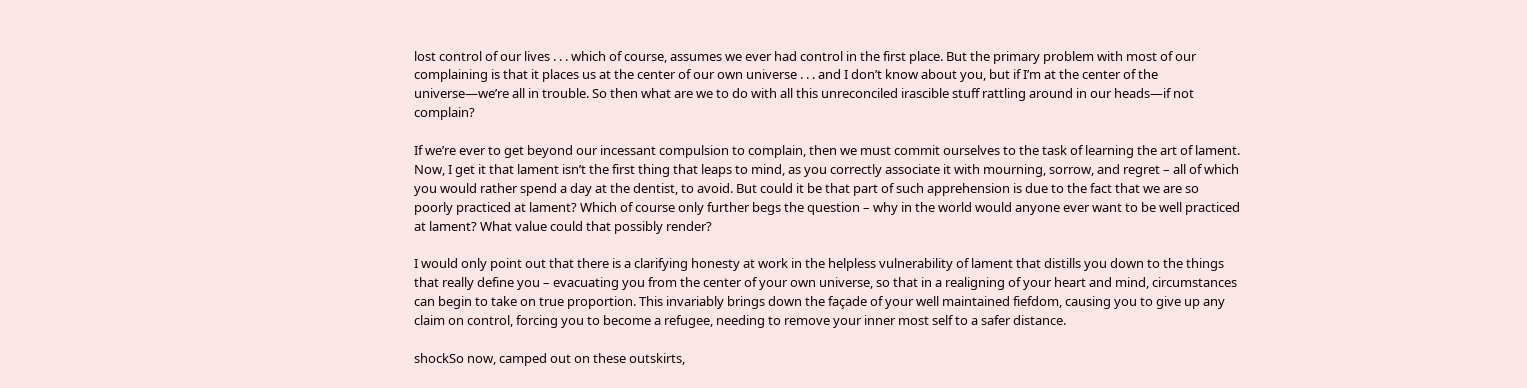lost control of our lives . . . which of course, assumes we ever had control in the first place. But the primary problem with most of our complaining is that it places us at the center of our own universe . . . and I don’t know about you, but if I’m at the center of the universe—we’re all in trouble. So then what are we to do with all this unreconciled irascible stuff rattling around in our heads—if not complain?

If we’re ever to get beyond our incessant compulsion to complain, then we must commit ourselves to the task of learning the art of lament. Now, I get it that lament isn’t the first thing that leaps to mind, as you correctly associate it with mourning, sorrow, and regret – all of which you would rather spend a day at the dentist, to avoid. But could it be that part of such apprehension is due to the fact that we are so poorly practiced at lament? Which of course only further begs the question – why in the world would anyone ever want to be well practiced at lament? What value could that possibly render?

I would only point out that there is a clarifying honesty at work in the helpless vulnerability of lament that distills you down to the things that really define you – evacuating you from the center of your own universe, so that in a realigning of your heart and mind, circumstances can begin to take on true proportion. This invariably brings down the façade of your well maintained fiefdom, causing you to give up any claim on control, forcing you to become a refugee, needing to remove your inner most self to a safer distance.

shockSo now, camped out on these outskirts,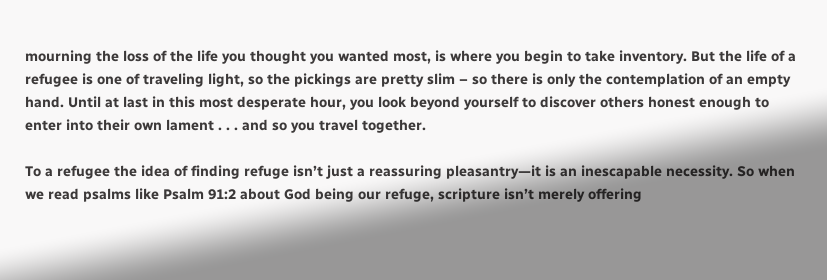mourning the loss of the life you thought you wanted most, is where you begin to take inventory. But the life of a refugee is one of traveling light, so the pickings are pretty slim – so there is only the contemplation of an empty hand. Until at last in this most desperate hour, you look beyond yourself to discover others honest enough to enter into their own lament . . . and so you travel together.

To a refugee the idea of finding refuge isn’t just a reassuring pleasantry—it is an inescapable necessity. So when we read psalms like Psalm 91:2 about God being our refuge, scripture isn’t merely offering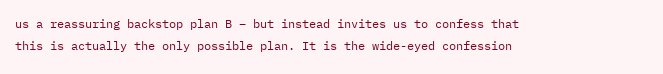us a reassuring backstop plan B – but instead invites us to confess that this is actually the only possible plan. It is the wide-eyed confession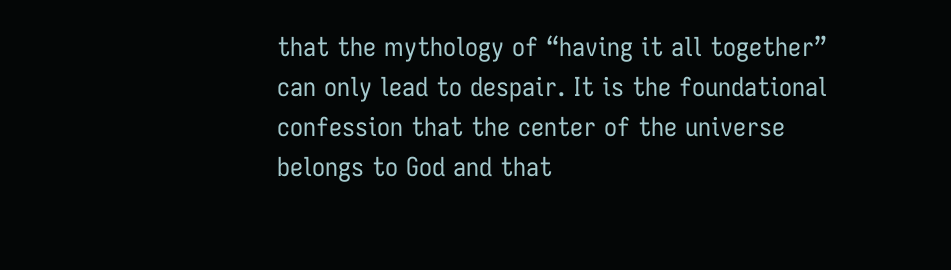that the mythology of “having it all together” can only lead to despair. It is the foundational confession that the center of the universe belongs to God and that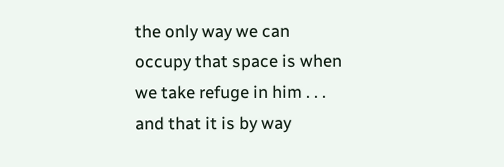the only way we can occupy that space is when we take refuge in him . . . and that it is by way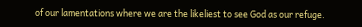of our lamentations where we are the likeliest to see God as our refuge.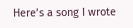Here’s a song I wrote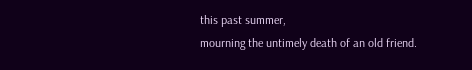this past summer,
mourning the untimely death of an old friend.